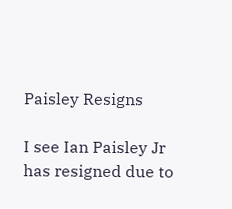Paisley Resigns

I see Ian Paisley Jr has resigned due to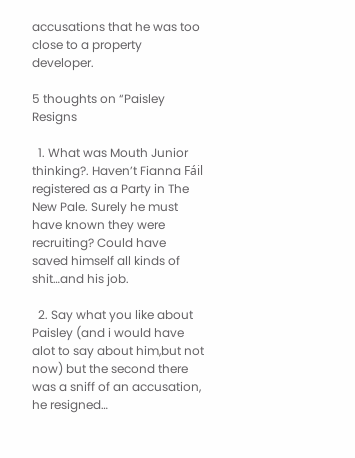accusations that he was too close to a property developer.

5 thoughts on “Paisley Resigns

  1. What was Mouth Junior thinking?. Haven’t Fianna Fáil registered as a Party in The New Pale. Surely he must have known they were recruiting? Could have saved himself all kinds of shit…and his job.

  2. Say what you like about Paisley (and i would have alot to say about him,but not now) but the second there was a sniff of an accusation, he resigned…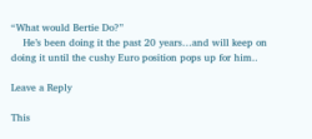“What would Bertie Do?”
    He’s been doing it the past 20 years…and will keep on doing it until the cushy Euro position pops up for him..

Leave a Reply

This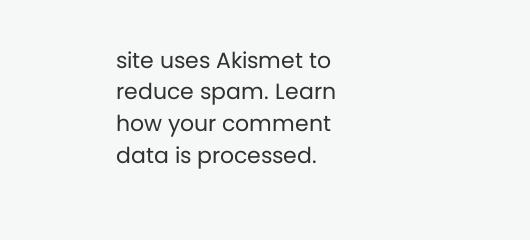site uses Akismet to reduce spam. Learn how your comment data is processed.